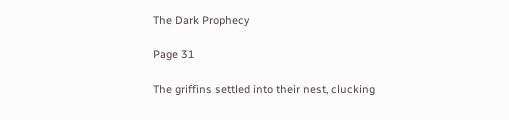The Dark Prophecy

Page 31

The griffins settled into their nest, clucking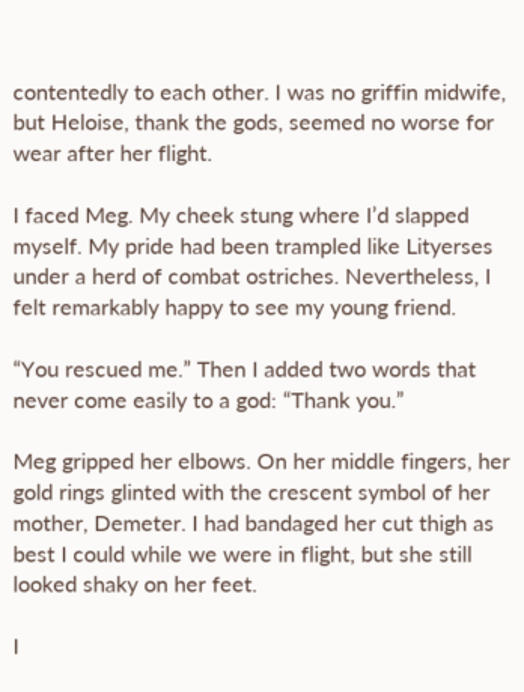contentedly to each other. I was no griffin midwife, but Heloise, thank the gods, seemed no worse for wear after her flight.

I faced Meg. My cheek stung where I’d slapped myself. My pride had been trampled like Lityerses under a herd of combat ostriches. Nevertheless, I felt remarkably happy to see my young friend.

“You rescued me.” Then I added two words that never come easily to a god: “Thank you.”

Meg gripped her elbows. On her middle fingers, her gold rings glinted with the crescent symbol of her mother, Demeter. I had bandaged her cut thigh as best I could while we were in flight, but she still looked shaky on her feet.

I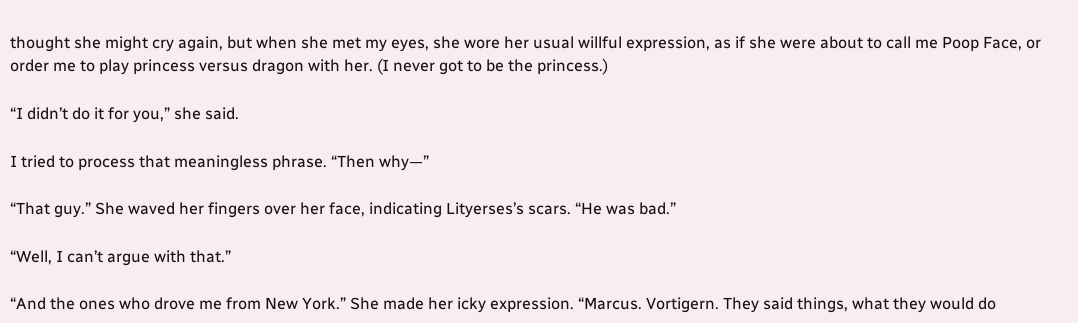thought she might cry again, but when she met my eyes, she wore her usual willful expression, as if she were about to call me Poop Face, or order me to play princess versus dragon with her. (I never got to be the princess.)

“I didn’t do it for you,” she said.

I tried to process that meaningless phrase. “Then why—”

“That guy.” She waved her fingers over her face, indicating Lityerses’s scars. “He was bad.”

“Well, I can’t argue with that.”

“And the ones who drove me from New York.” She made her icky expression. “Marcus. Vortigern. They said things, what they would do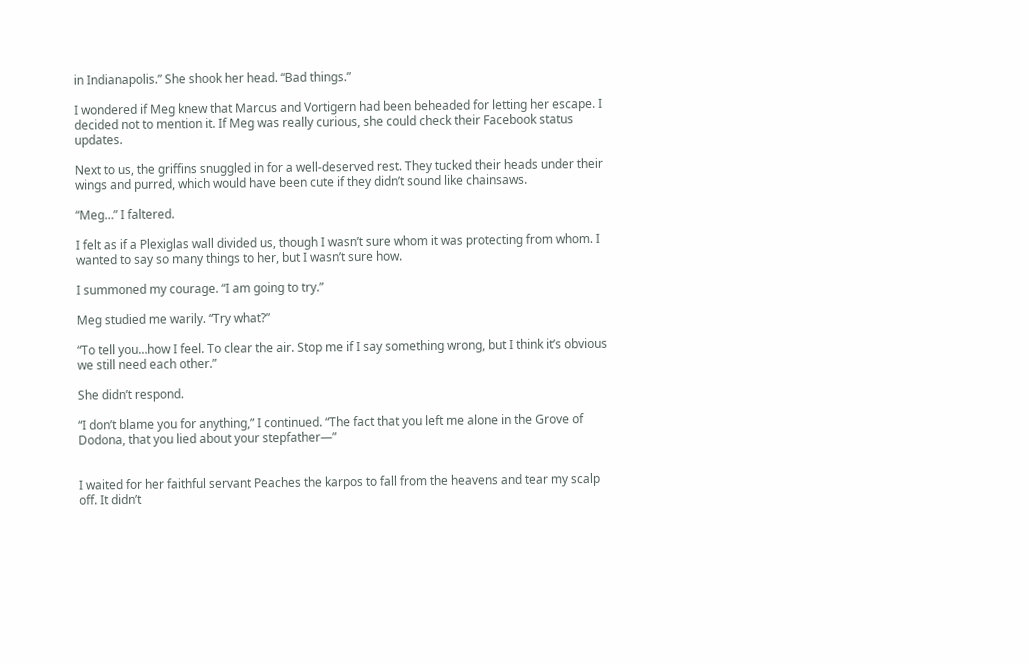in Indianapolis.” She shook her head. “Bad things.”

I wondered if Meg knew that Marcus and Vortigern had been beheaded for letting her escape. I decided not to mention it. If Meg was really curious, she could check their Facebook status updates.

Next to us, the griffins snuggled in for a well-deserved rest. They tucked their heads under their wings and purred, which would have been cute if they didn’t sound like chainsaws.

“Meg…” I faltered.

I felt as if a Plexiglas wall divided us, though I wasn’t sure whom it was protecting from whom. I wanted to say so many things to her, but I wasn’t sure how.

I summoned my courage. “I am going to try.”

Meg studied me warily. “Try what?”

“To tell you…how I feel. To clear the air. Stop me if I say something wrong, but I think it’s obvious we still need each other.”

She didn’t respond.

“I don’t blame you for anything,” I continued. “The fact that you left me alone in the Grove of Dodona, that you lied about your stepfather—”


I waited for her faithful servant Peaches the karpos to fall from the heavens and tear my scalp off. It didn’t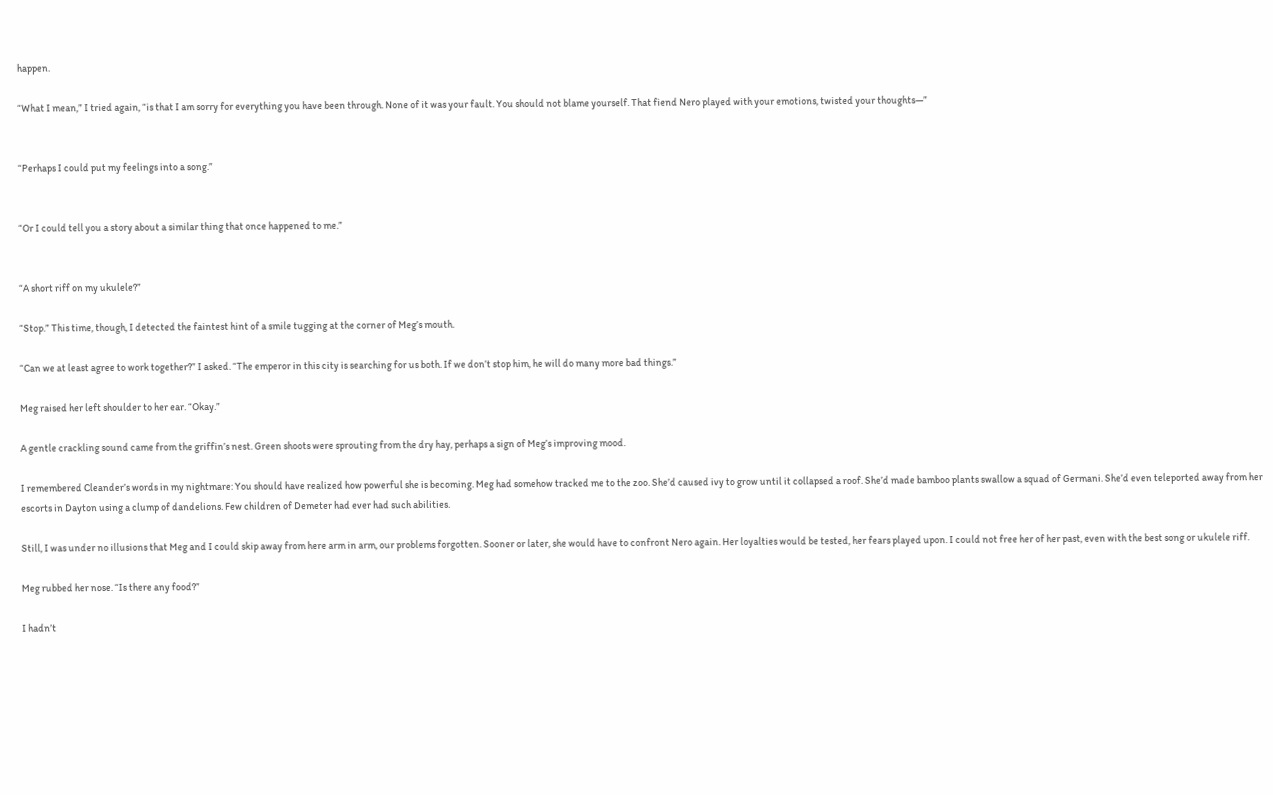happen.

“What I mean,” I tried again, “is that I am sorry for everything you have been through. None of it was your fault. You should not blame yourself. That fiend Nero played with your emotions, twisted your thoughts—”


“Perhaps I could put my feelings into a song.”


“Or I could tell you a story about a similar thing that once happened to me.”


“A short riff on my ukulele?”

“Stop.” This time, though, I detected the faintest hint of a smile tugging at the corner of Meg’s mouth.

“Can we at least agree to work together?” I asked. “The emperor in this city is searching for us both. If we don’t stop him, he will do many more bad things.”

Meg raised her left shoulder to her ear. “Okay.”

A gentle crackling sound came from the griffin’s nest. Green shoots were sprouting from the dry hay, perhaps a sign of Meg’s improving mood.

I remembered Cleander’s words in my nightmare: You should have realized how powerful she is becoming. Meg had somehow tracked me to the zoo. She’d caused ivy to grow until it collapsed a roof. She’d made bamboo plants swallow a squad of Germani. She’d even teleported away from her escorts in Dayton using a clump of dandelions. Few children of Demeter had ever had such abilities.

Still, I was under no illusions that Meg and I could skip away from here arm in arm, our problems forgotten. Sooner or later, she would have to confront Nero again. Her loyalties would be tested, her fears played upon. I could not free her of her past, even with the best song or ukulele riff.

Meg rubbed her nose. “Is there any food?”

I hadn’t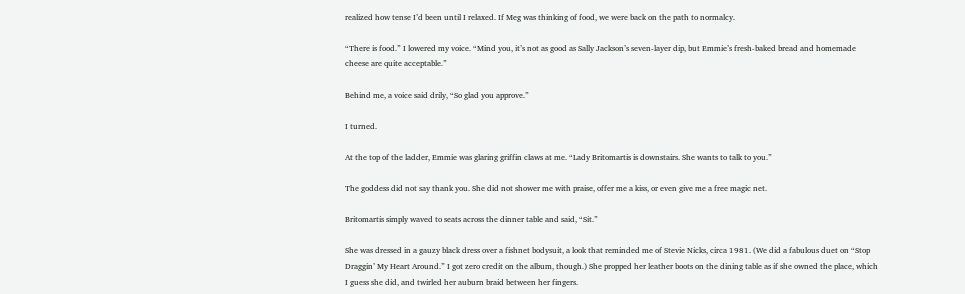realized how tense I’d been until I relaxed. If Meg was thinking of food, we were back on the path to normalcy.

“There is food.” I lowered my voice. “Mind you, it’s not as good as Sally Jackson’s seven-layer dip, but Emmie’s fresh-baked bread and homemade cheese are quite acceptable.”

Behind me, a voice said drily, “So glad you approve.”

I turned.

At the top of the ladder, Emmie was glaring griffin claws at me. “Lady Britomartis is downstairs. She wants to talk to you.”

The goddess did not say thank you. She did not shower me with praise, offer me a kiss, or even give me a free magic net.

Britomartis simply waved to seats across the dinner table and said, “Sit.”

She was dressed in a gauzy black dress over a fishnet bodysuit, a look that reminded me of Stevie Nicks, circa 1981. (We did a fabulous duet on “Stop Draggin’ My Heart Around.” I got zero credit on the album, though.) She propped her leather boots on the dining table as if she owned the place, which I guess she did, and twirled her auburn braid between her fingers.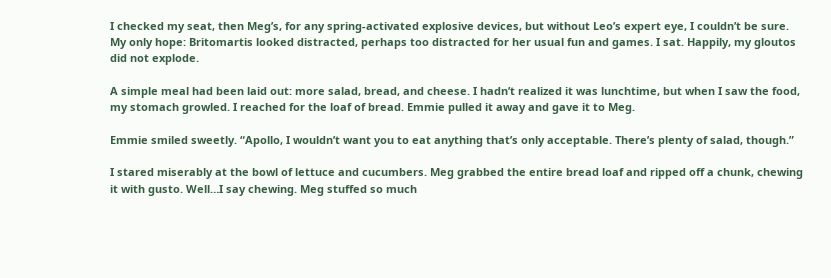I checked my seat, then Meg’s, for any spring-activated explosive devices, but without Leo’s expert eye, I couldn’t be sure. My only hope: Britomartis looked distracted, perhaps too distracted for her usual fun and games. I sat. Happily, my gloutos did not explode.

A simple meal had been laid out: more salad, bread, and cheese. I hadn’t realized it was lunchtime, but when I saw the food, my stomach growled. I reached for the loaf of bread. Emmie pulled it away and gave it to Meg.

Emmie smiled sweetly. “Apollo, I wouldn’t want you to eat anything that’s only acceptable. There’s plenty of salad, though.”

I stared miserably at the bowl of lettuce and cucumbers. Meg grabbed the entire bread loaf and ripped off a chunk, chewing it with gusto. Well…I say chewing. Meg stuffed so much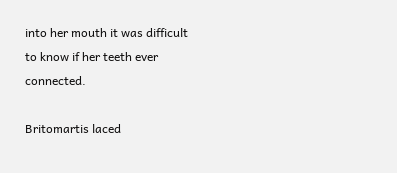into her mouth it was difficult to know if her teeth ever connected.

Britomartis laced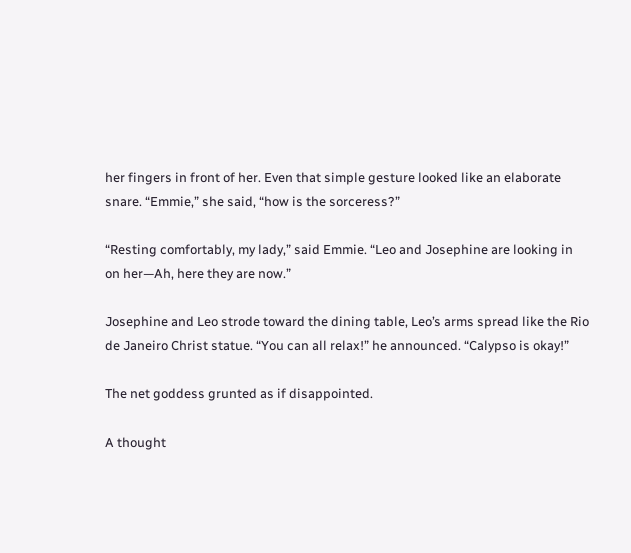her fingers in front of her. Even that simple gesture looked like an elaborate snare. “Emmie,” she said, “how is the sorceress?”

“Resting comfortably, my lady,” said Emmie. “Leo and Josephine are looking in on her—Ah, here they are now.”

Josephine and Leo strode toward the dining table, Leo’s arms spread like the Rio de Janeiro Christ statue. “You can all relax!” he announced. “Calypso is okay!”

The net goddess grunted as if disappointed.

A thought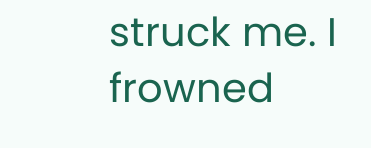struck me. I frowned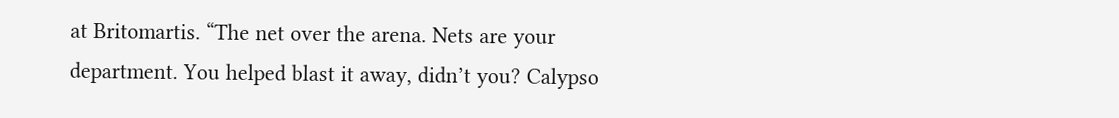at Britomartis. “The net over the arena. Nets are your department. You helped blast it away, didn’t you? Calypso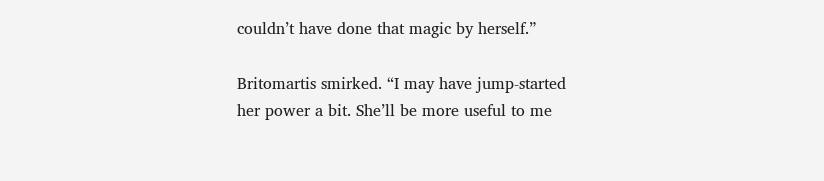couldn’t have done that magic by herself.”

Britomartis smirked. “I may have jump-started her power a bit. She’ll be more useful to me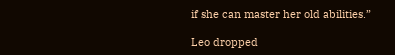if she can master her old abilities.”

Leo dropped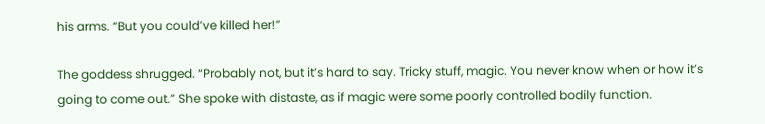his arms. “But you could’ve killed her!”

The goddess shrugged. “Probably not, but it’s hard to say. Tricky stuff, magic. You never know when or how it’s going to come out.” She spoke with distaste, as if magic were some poorly controlled bodily function.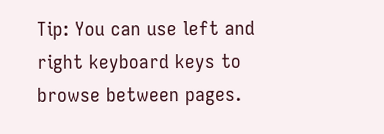Tip: You can use left and right keyboard keys to browse between pages.